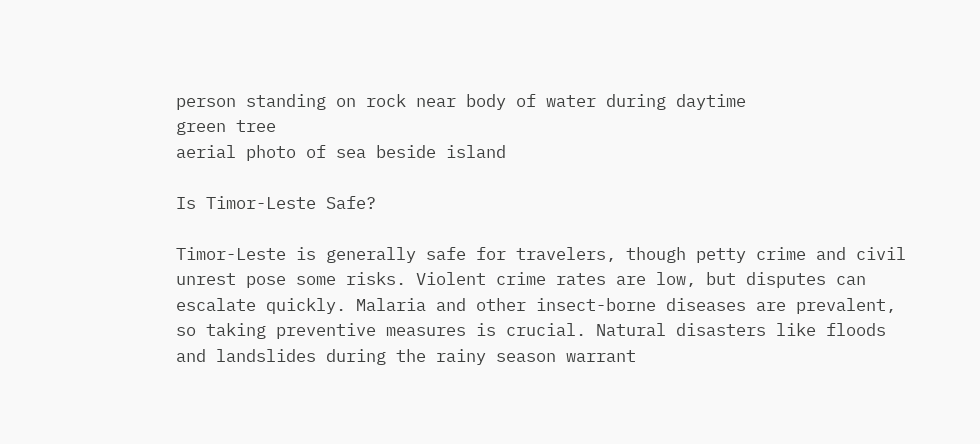person standing on rock near body of water during daytime
green tree
aerial photo of sea beside island

Is Timor-Leste Safe?

Timor-Leste is generally safe for travelers, though petty crime and civil unrest pose some risks. Violent crime rates are low, but disputes can escalate quickly. Malaria and other insect-borne diseases are prevalent, so taking preventive measures is crucial. Natural disasters like floods and landslides during the rainy season warrant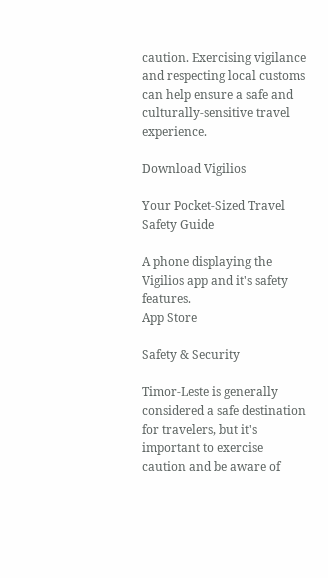caution. Exercising vigilance and respecting local customs can help ensure a safe and culturally-sensitive travel experience.

Download Vigilios

Your Pocket-Sized Travel Safety Guide

A phone displaying the Vigilios app and it's safety features.
App Store

Safety & Security

Timor-Leste is generally considered a safe destination for travelers, but it's important to exercise caution and be aware of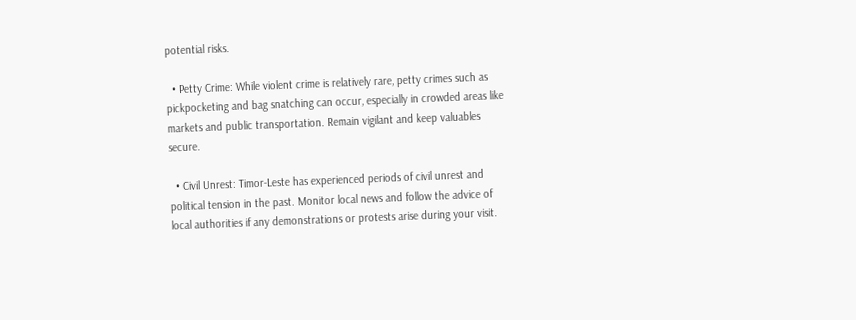potential risks.

  • Petty Crime: While violent crime is relatively rare, petty crimes such as pickpocketing and bag snatching can occur, especially in crowded areas like markets and public transportation. Remain vigilant and keep valuables secure.

  • Civil Unrest: Timor-Leste has experienced periods of civil unrest and political tension in the past. Monitor local news and follow the advice of local authorities if any demonstrations or protests arise during your visit.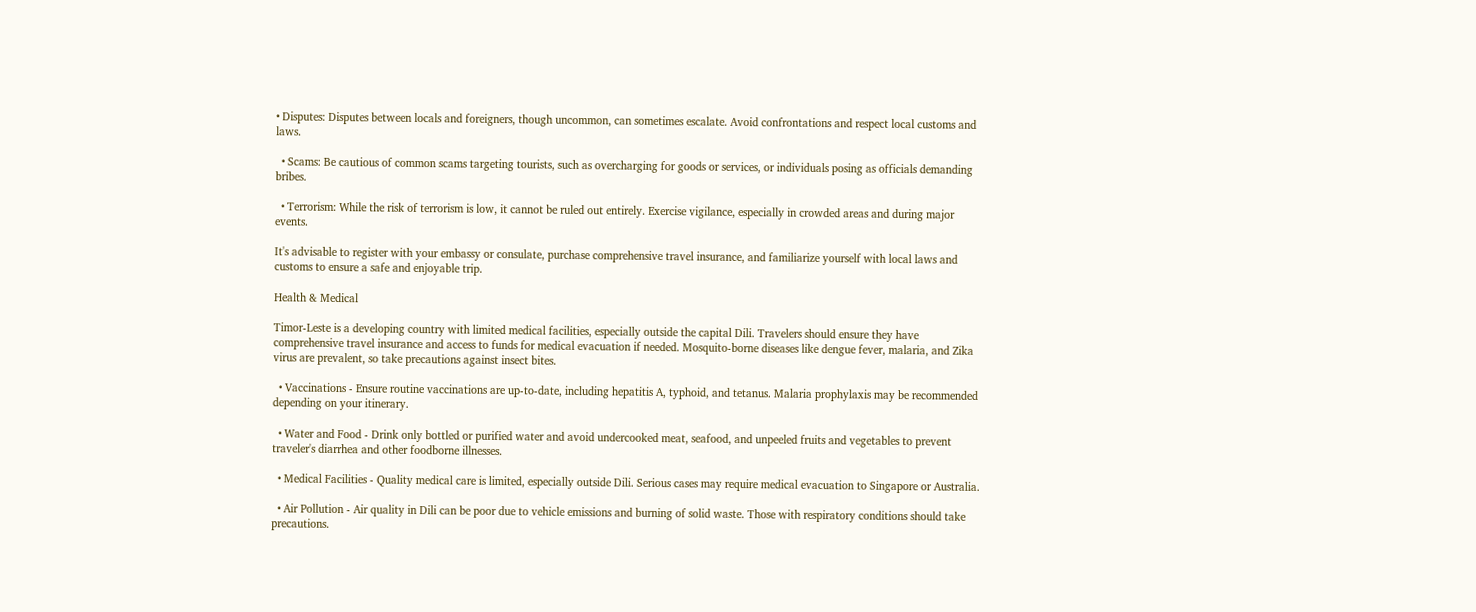• Disputes: Disputes between locals and foreigners, though uncommon, can sometimes escalate. Avoid confrontations and respect local customs and laws.

  • Scams: Be cautious of common scams targeting tourists, such as overcharging for goods or services, or individuals posing as officials demanding bribes.

  • Terrorism: While the risk of terrorism is low, it cannot be ruled out entirely. Exercise vigilance, especially in crowded areas and during major events.

It's advisable to register with your embassy or consulate, purchase comprehensive travel insurance, and familiarize yourself with local laws and customs to ensure a safe and enjoyable trip.

Health & Medical

Timor-Leste is a developing country with limited medical facilities, especially outside the capital Dili. Travelers should ensure they have comprehensive travel insurance and access to funds for medical evacuation if needed. Mosquito-borne diseases like dengue fever, malaria, and Zika virus are prevalent, so take precautions against insect bites.

  • Vaccinations - Ensure routine vaccinations are up-to-date, including hepatitis A, typhoid, and tetanus. Malaria prophylaxis may be recommended depending on your itinerary.

  • Water and Food - Drink only bottled or purified water and avoid undercooked meat, seafood, and unpeeled fruits and vegetables to prevent traveler's diarrhea and other foodborne illnesses.

  • Medical Facilities - Quality medical care is limited, especially outside Dili. Serious cases may require medical evacuation to Singapore or Australia.

  • Air Pollution - Air quality in Dili can be poor due to vehicle emissions and burning of solid waste. Those with respiratory conditions should take precautions.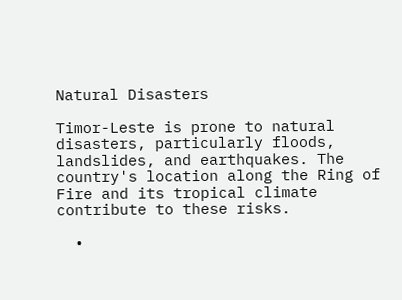Natural Disasters

Timor-Leste is prone to natural disasters, particularly floods, landslides, and earthquakes. The country's location along the Ring of Fire and its tropical climate contribute to these risks.

  •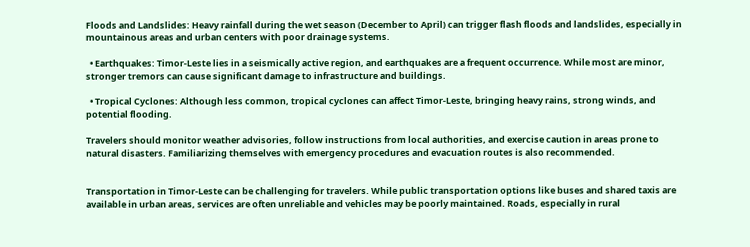Floods and Landslides: Heavy rainfall during the wet season (December to April) can trigger flash floods and landslides, especially in mountainous areas and urban centers with poor drainage systems.

  • Earthquakes: Timor-Leste lies in a seismically active region, and earthquakes are a frequent occurrence. While most are minor, stronger tremors can cause significant damage to infrastructure and buildings.

  • Tropical Cyclones: Although less common, tropical cyclones can affect Timor-Leste, bringing heavy rains, strong winds, and potential flooding.

Travelers should monitor weather advisories, follow instructions from local authorities, and exercise caution in areas prone to natural disasters. Familiarizing themselves with emergency procedures and evacuation routes is also recommended.


Transportation in Timor-Leste can be challenging for travelers. While public transportation options like buses and shared taxis are available in urban areas, services are often unreliable and vehicles may be poorly maintained. Roads, especially in rural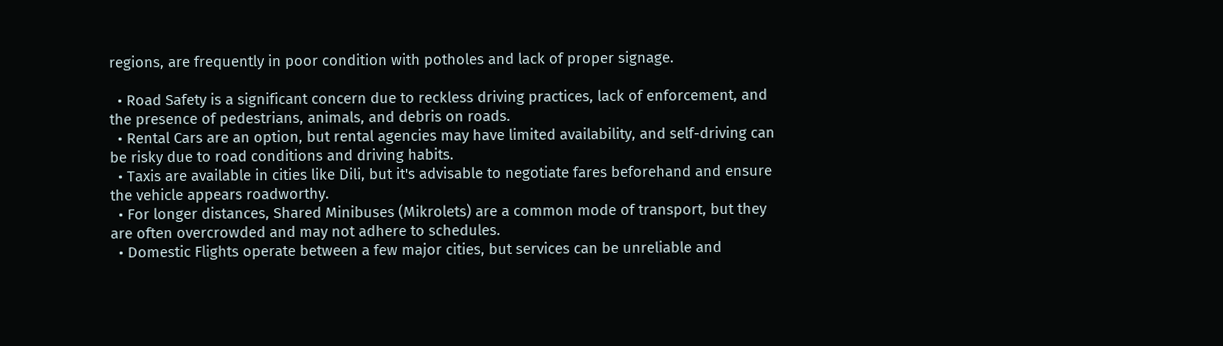regions, are frequently in poor condition with potholes and lack of proper signage.

  • Road Safety is a significant concern due to reckless driving practices, lack of enforcement, and the presence of pedestrians, animals, and debris on roads.
  • Rental Cars are an option, but rental agencies may have limited availability, and self-driving can be risky due to road conditions and driving habits.
  • Taxis are available in cities like Dili, but it's advisable to negotiate fares beforehand and ensure the vehicle appears roadworthy.
  • For longer distances, Shared Minibuses (Mikrolets) are a common mode of transport, but they are often overcrowded and may not adhere to schedules.
  • Domestic Flights operate between a few major cities, but services can be unreliable and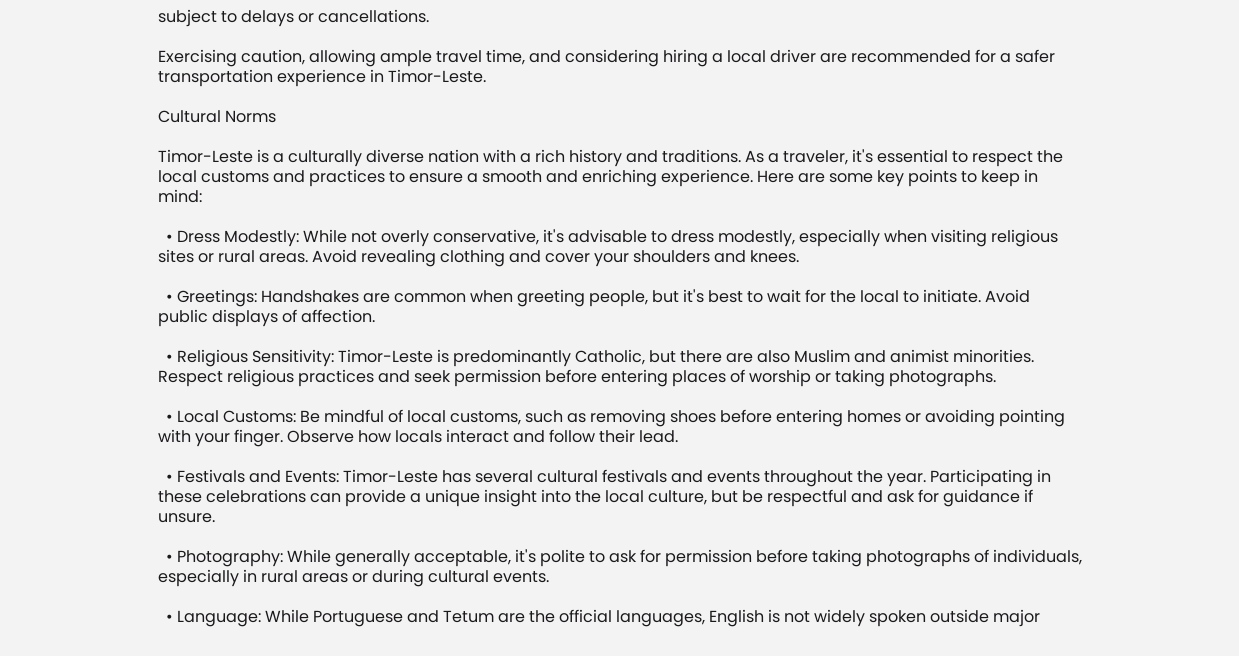subject to delays or cancellations.

Exercising caution, allowing ample travel time, and considering hiring a local driver are recommended for a safer transportation experience in Timor-Leste.

Cultural Norms

Timor-Leste is a culturally diverse nation with a rich history and traditions. As a traveler, it's essential to respect the local customs and practices to ensure a smooth and enriching experience. Here are some key points to keep in mind:

  • Dress Modestly: While not overly conservative, it's advisable to dress modestly, especially when visiting religious sites or rural areas. Avoid revealing clothing and cover your shoulders and knees.

  • Greetings: Handshakes are common when greeting people, but it's best to wait for the local to initiate. Avoid public displays of affection.

  • Religious Sensitivity: Timor-Leste is predominantly Catholic, but there are also Muslim and animist minorities. Respect religious practices and seek permission before entering places of worship or taking photographs.

  • Local Customs: Be mindful of local customs, such as removing shoes before entering homes or avoiding pointing with your finger. Observe how locals interact and follow their lead.

  • Festivals and Events: Timor-Leste has several cultural festivals and events throughout the year. Participating in these celebrations can provide a unique insight into the local culture, but be respectful and ask for guidance if unsure.

  • Photography: While generally acceptable, it's polite to ask for permission before taking photographs of individuals, especially in rural areas or during cultural events.

  • Language: While Portuguese and Tetum are the official languages, English is not widely spoken outside major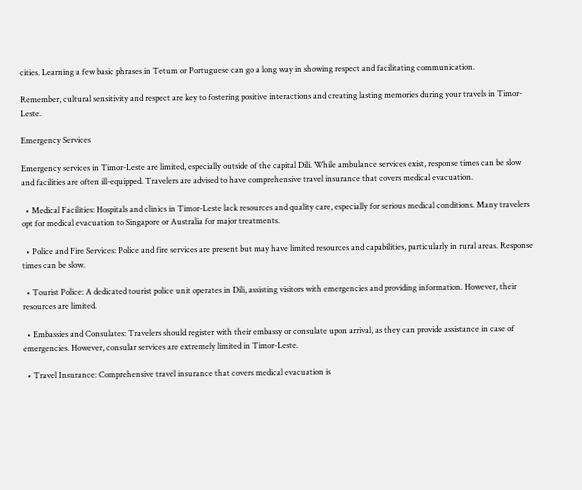cities. Learning a few basic phrases in Tetum or Portuguese can go a long way in showing respect and facilitating communication.

Remember, cultural sensitivity and respect are key to fostering positive interactions and creating lasting memories during your travels in Timor-Leste.

Emergency Services

Emergency services in Timor-Leste are limited, especially outside of the capital Dili. While ambulance services exist, response times can be slow and facilities are often ill-equipped. Travelers are advised to have comprehensive travel insurance that covers medical evacuation.

  • Medical Facilities: Hospitals and clinics in Timor-Leste lack resources and quality care, especially for serious medical conditions. Many travelers opt for medical evacuation to Singapore or Australia for major treatments.

  • Police and Fire Services: Police and fire services are present but may have limited resources and capabilities, particularly in rural areas. Response times can be slow.

  • Tourist Police: A dedicated tourist police unit operates in Dili, assisting visitors with emergencies and providing information. However, their resources are limited.

  • Embassies and Consulates: Travelers should register with their embassy or consulate upon arrival, as they can provide assistance in case of emergencies. However, consular services are extremely limited in Timor-Leste.

  • Travel Insurance: Comprehensive travel insurance that covers medical evacuation is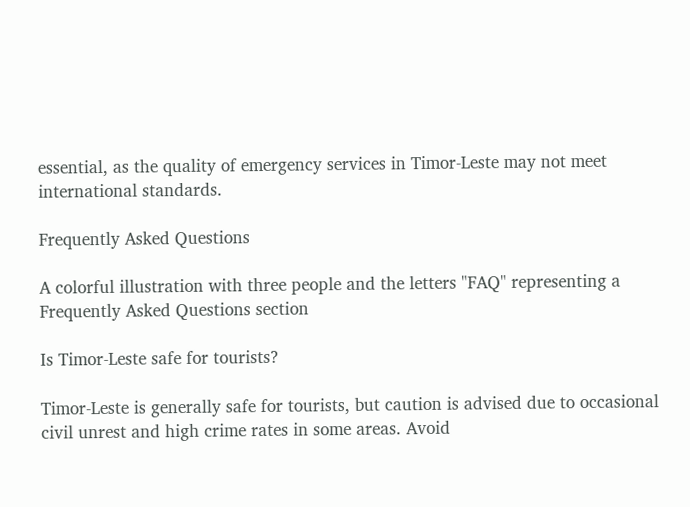essential, as the quality of emergency services in Timor-Leste may not meet international standards.

Frequently Asked Questions

A colorful illustration with three people and the letters "FAQ" representing a Frequently Asked Questions section

Is Timor-Leste safe for tourists?

Timor-Leste is generally safe for tourists, but caution is advised due to occasional civil unrest and high crime rates in some areas. Avoid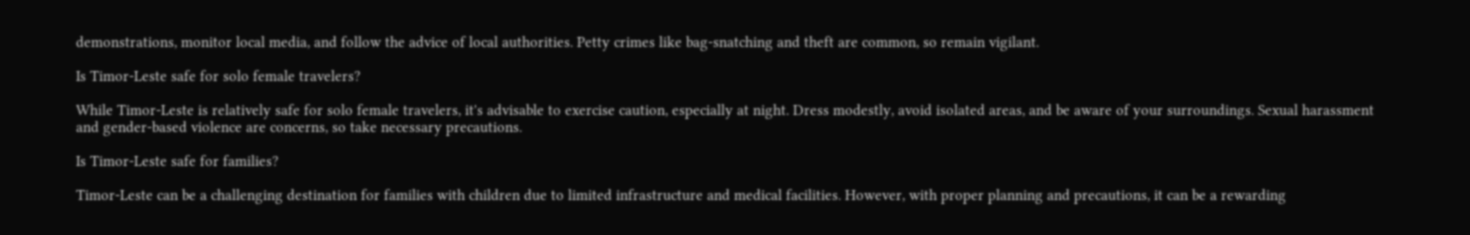demonstrations, monitor local media, and follow the advice of local authorities. Petty crimes like bag-snatching and theft are common, so remain vigilant.

Is Timor-Leste safe for solo female travelers?

While Timor-Leste is relatively safe for solo female travelers, it's advisable to exercise caution, especially at night. Dress modestly, avoid isolated areas, and be aware of your surroundings. Sexual harassment and gender-based violence are concerns, so take necessary precautions.

Is Timor-Leste safe for families?

Timor-Leste can be a challenging destination for families with children due to limited infrastructure and medical facilities. However, with proper planning and precautions, it can be a rewarding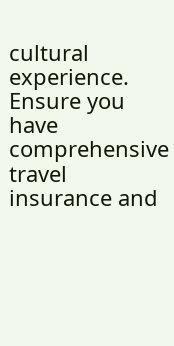cultural experience. Ensure you have comprehensive travel insurance and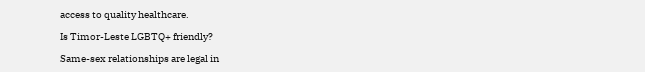access to quality healthcare.

Is Timor-Leste LGBTQ+ friendly?

Same-sex relationships are legal in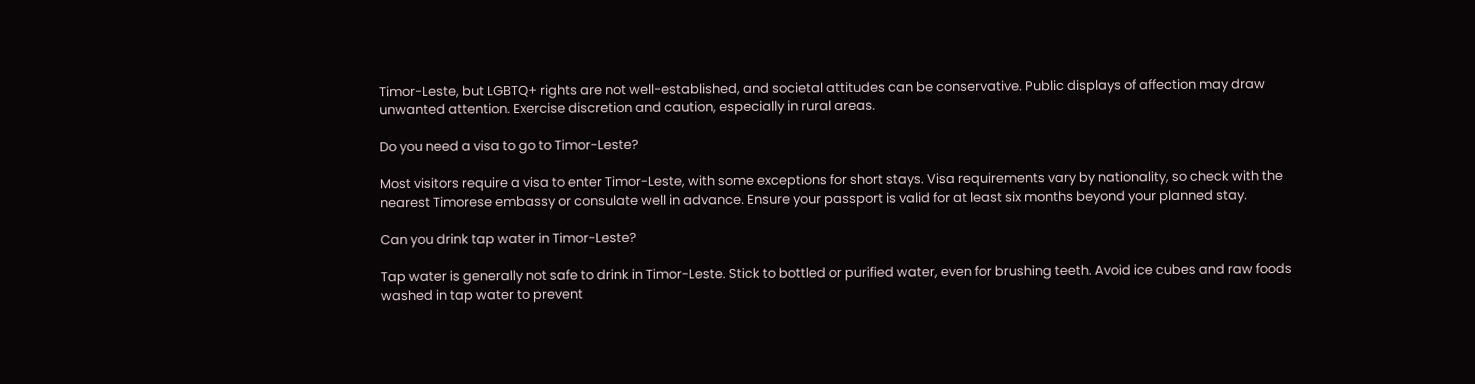Timor-Leste, but LGBTQ+ rights are not well-established, and societal attitudes can be conservative. Public displays of affection may draw unwanted attention. Exercise discretion and caution, especially in rural areas.

Do you need a visa to go to Timor-Leste?

Most visitors require a visa to enter Timor-Leste, with some exceptions for short stays. Visa requirements vary by nationality, so check with the nearest Timorese embassy or consulate well in advance. Ensure your passport is valid for at least six months beyond your planned stay.

Can you drink tap water in Timor-Leste?

Tap water is generally not safe to drink in Timor-Leste. Stick to bottled or purified water, even for brushing teeth. Avoid ice cubes and raw foods washed in tap water to prevent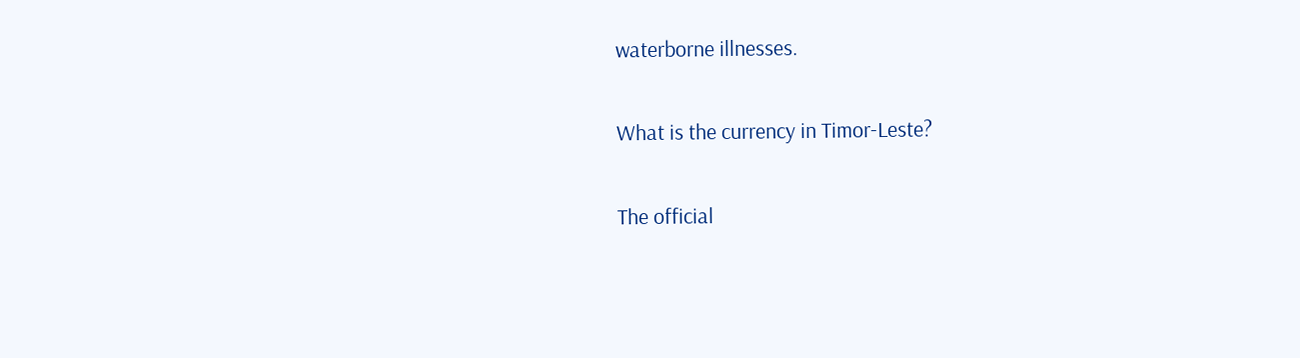waterborne illnesses.

What is the currency in Timor-Leste?

The official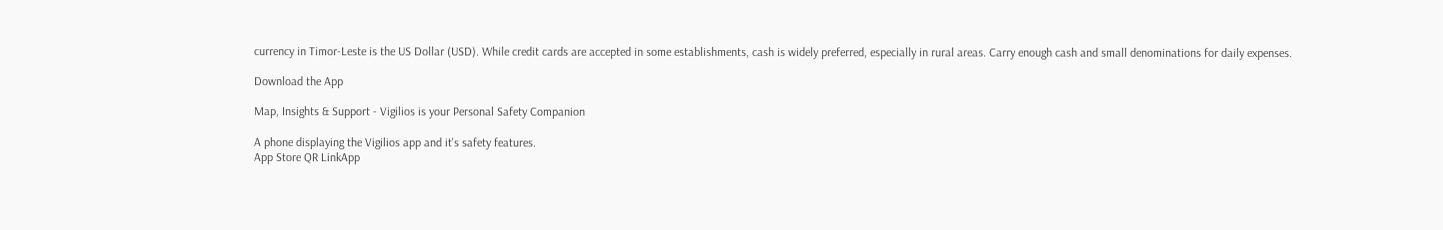currency in Timor-Leste is the US Dollar (USD). While credit cards are accepted in some establishments, cash is widely preferred, especially in rural areas. Carry enough cash and small denominations for daily expenses.

Download the App

Map, Insights & Support - Vigilios is your Personal Safety Companion

A phone displaying the Vigilios app and it's safety features.
App Store QR LinkApp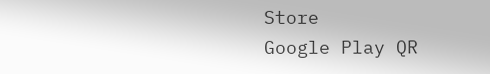Store
Google Play QR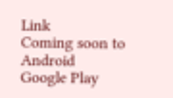Link
Coming soon to Android
Google Play